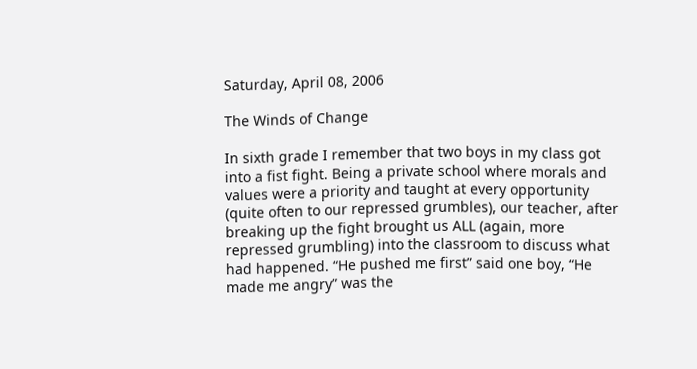Saturday, April 08, 2006

The Winds of Change

In sixth grade I remember that two boys in my class got into a fist fight. Being a private school where morals and values were a priority and taught at every opportunity (quite often to our repressed grumbles), our teacher, after breaking up the fight brought us ALL (again, more repressed grumbling) into the classroom to discuss what had happened. “He pushed me first” said one boy, “He made me angry” was the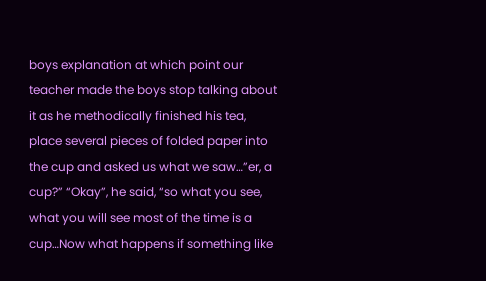boys explanation at which point our teacher made the boys stop talking about it as he methodically finished his tea, place several pieces of folded paper into the cup and asked us what we saw…”er, a cup?” “Okay”, he said, “so what you see, what you will see most of the time is a cup…Now what happens if something like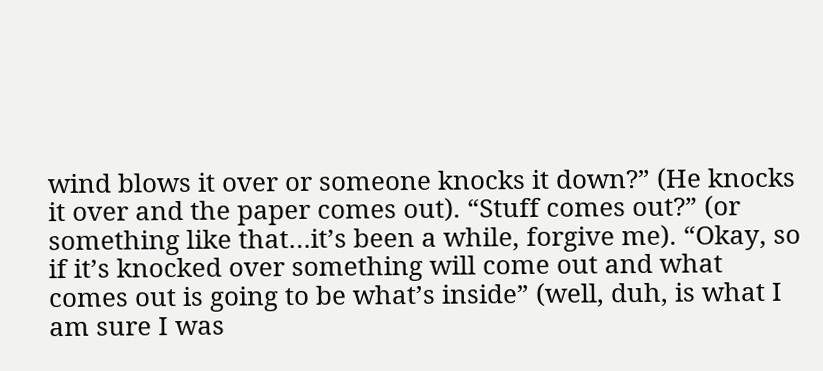wind blows it over or someone knocks it down?” (He knocks it over and the paper comes out). “Stuff comes out?” (or something like that…it’s been a while, forgive me). “Okay, so if it’s knocked over something will come out and what comes out is going to be what’s inside” (well, duh, is what I am sure I was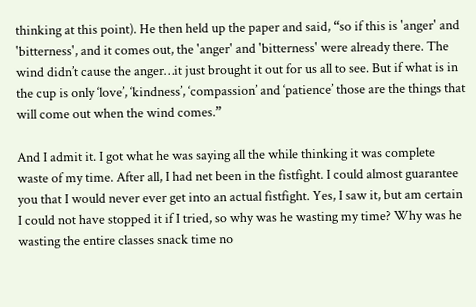thinking at this point). He then held up the paper and said, “so if this is 'anger' and 'bitterness', and it comes out, the 'anger' and 'bitterness' were already there. The wind didn’t cause the anger…it just brought it out for us all to see. But if what is in the cup is only ‘love’, ‘kindness’, ‘compassion’ and ‘patience’ those are the things that will come out when the wind comes.”

And I admit it. I got what he was saying all the while thinking it was complete waste of my time. After all, I had net been in the fistfight. I could almost guarantee you that I would never ever get into an actual fistfight. Yes, I saw it, but am certain I could not have stopped it if I tried, so why was he wasting my time? Why was he wasting the entire classes snack time no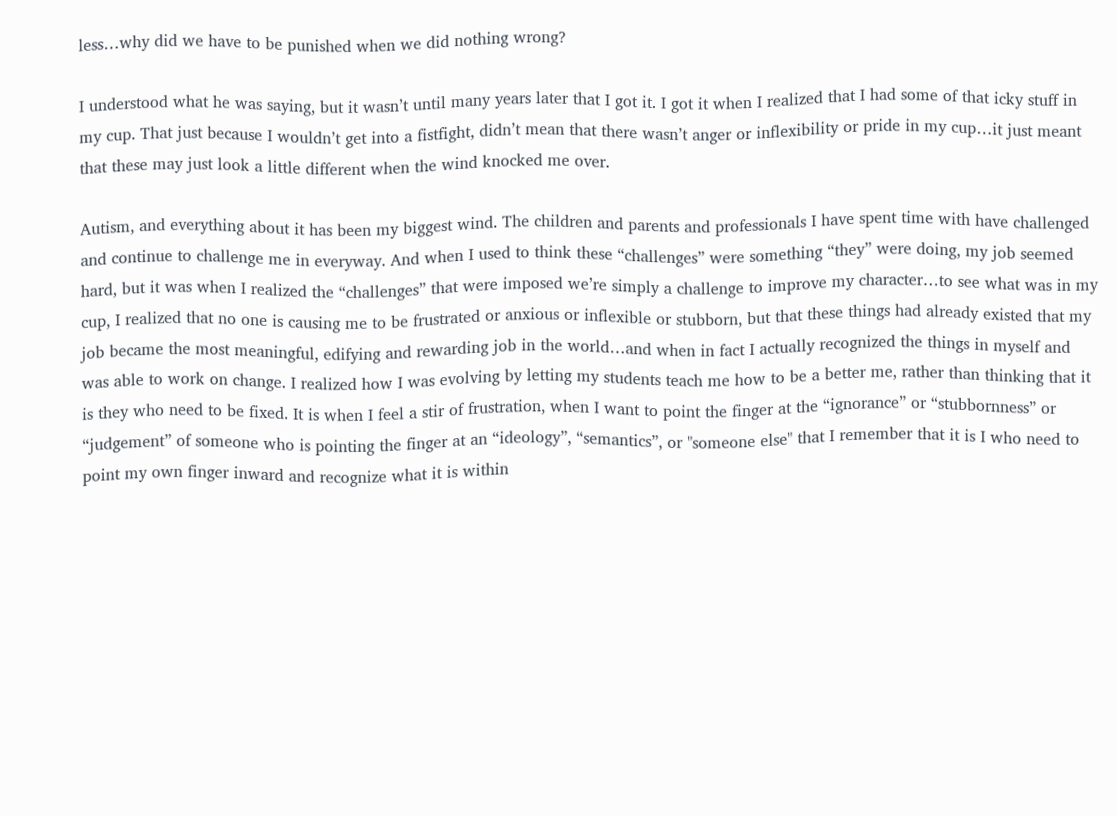less…why did we have to be punished when we did nothing wrong?

I understood what he was saying, but it wasn’t until many years later that I got it. I got it when I realized that I had some of that icky stuff in my cup. That just because I wouldn’t get into a fistfight, didn’t mean that there wasn’t anger or inflexibility or pride in my cup…it just meant that these may just look a little different when the wind knocked me over.

Autism, and everything about it has been my biggest wind. The children and parents and professionals I have spent time with have challenged and continue to challenge me in everyway. And when I used to think these “challenges” were something “they” were doing, my job seemed hard, but it was when I realized the “challenges” that were imposed we’re simply a challenge to improve my character…to see what was in my cup, I realized that no one is causing me to be frustrated or anxious or inflexible or stubborn, but that these things had already existed that my job became the most meaningful, edifying and rewarding job in the world…and when in fact I actually recognized the things in myself and was able to work on change. I realized how I was evolving by letting my students teach me how to be a better me, rather than thinking that it is they who need to be fixed. It is when I feel a stir of frustration, when I want to point the finger at the “ignorance” or “stubbornness” or “judgement” of someone who is pointing the finger at an “ideology”, “semantics”, or "someone else" that I remember that it is I who need to point my own finger inward and recognize what it is within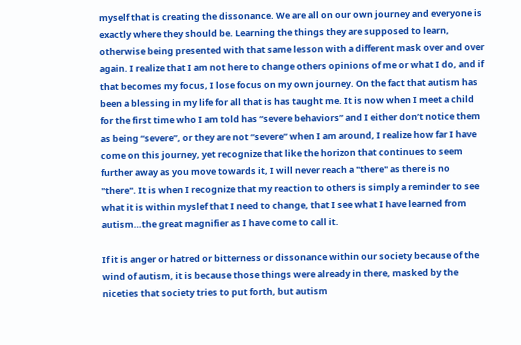myself that is creating the dissonance. We are all on our own journey and everyone is exactly where they should be. Learning the things they are supposed to learn, otherwise being presented with that same lesson with a different mask over and over again. I realize that I am not here to change others opinions of me or what I do, and if that becomes my focus, I lose focus on my own journey. On the fact that autism has been a blessing in my life for all that is has taught me. It is now when I meet a child for the first time who I am told has “severe behaviors” and I either don’t notice them as being “severe”, or they are not “severe” when I am around, I realize how far I have come on this journey, yet recognize that like the horizon that continues to seem further away as you move towards it, I will never reach a "there" as there is no "there". It is when I recognize that my reaction to others is simply a reminder to see what it is within myslef that I need to change, that I see what I have learned from autism…the great magnifier as I have come to call it.

If it is anger or hatred or bitterness or dissonance within our society because of the wind of autism, it is because those things were already in there, masked by the niceties that society tries to put forth, but autism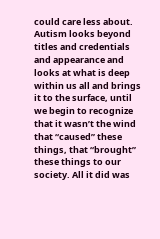could care less about. Autism looks beyond titles and credentials and appearance and looks at what is deep within us all and brings it to the surface, until we begin to recognize that it wasn’t the wind that “caused” these things, that “brought” these things to our society. All it did was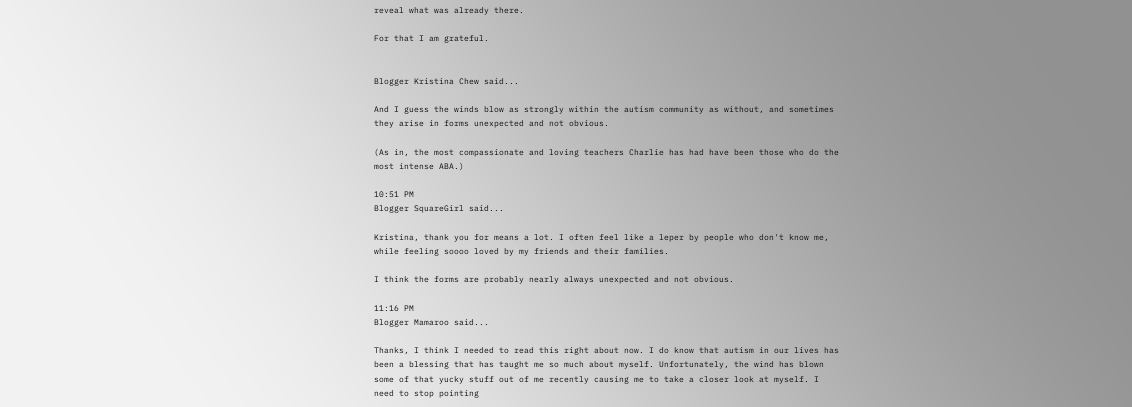reveal what was already there.

For that I am grateful.


Blogger Kristina Chew said...

And I guess the winds blow as strongly within the autism community as without, and sometimes they arise in forms unexpected and not obvious.

(As in, the most compassionate and loving teachers Charlie has had have been those who do the most intense ABA.)

10:51 PM
Blogger SquareGirl said...

Kristina, thank you for means a lot. I often feel like a leper by people who don't know me, while feeling soooo loved by my friends and their families.

I think the forms are probably nearly always unexpected and not obvious.

11:16 PM
Blogger Mamaroo said...

Thanks, I think I needed to read this right about now. I do know that autism in our lives has been a blessing that has taught me so much about myself. Unfortunately, the wind has blown some of that yucky stuff out of me recently causing me to take a closer look at myself. I need to stop pointing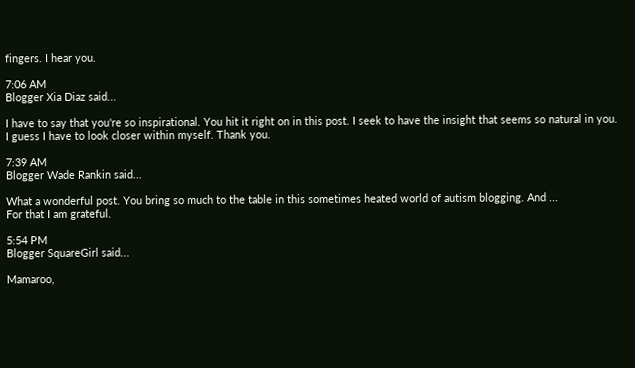fingers. I hear you.

7:06 AM
Blogger Xia Diaz said...

I have to say that you're so inspirational. You hit it right on in this post. I seek to have the insight that seems so natural in you. I guess I have to look closer within myself. Thank you.

7:39 AM
Blogger Wade Rankin said...

What a wonderful post. You bring so much to the table in this sometimes heated world of autism blogging. And ...
For that I am grateful.

5:54 PM
Blogger SquareGirl said...

Mamaroo,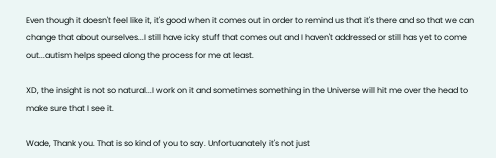Even though it doesn't feel like it, it's good when it comes out in order to remind us that it's there and so that we can change that about ourselves...I still have icky stuff that comes out and I haven't addressed or still has yet to come out...autism helps speed along the process for me at least.

XD, the insight is not so natural...I work on it and sometimes something in the Universe will hit me over the head to make sure that I see it.

Wade, Thank you. That is so kind of you to say. Unfortuanately it's not just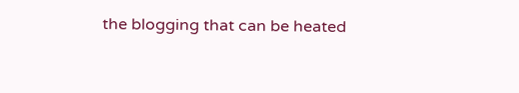the blogging that can be heated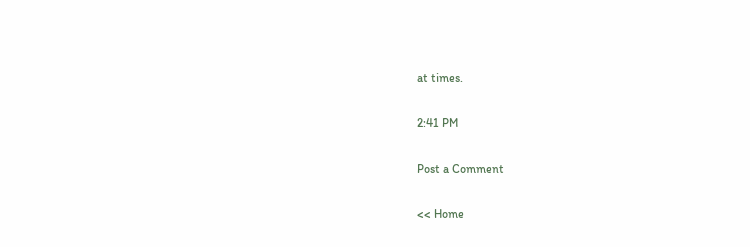at times.

2:41 PM

Post a Comment

<< Home